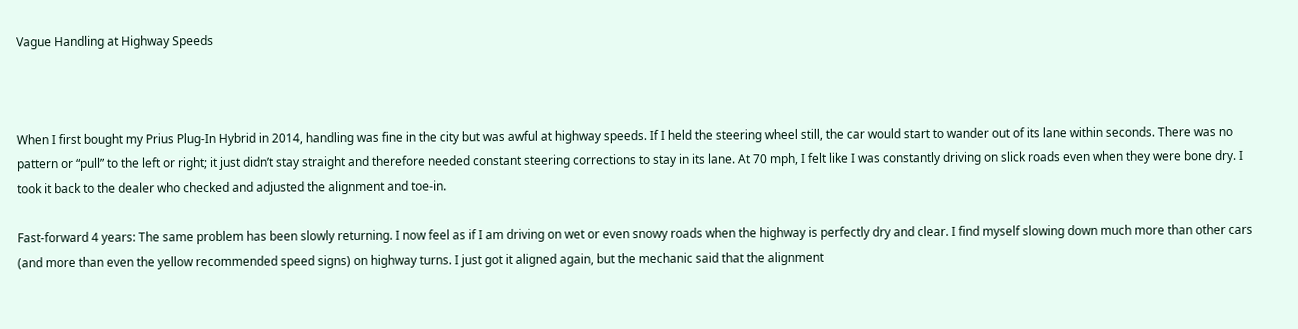Vague Handling at Highway Speeds



When I first bought my Prius Plug-In Hybrid in 2014, handling was fine in the city but was awful at highway speeds. If I held the steering wheel still, the car would start to wander out of its lane within seconds. There was no pattern or “pull” to the left or right; it just didn’t stay straight and therefore needed constant steering corrections to stay in its lane. At 70 mph, I felt like I was constantly driving on slick roads even when they were bone dry. I took it back to the dealer who checked and adjusted the alignment and toe-in.

Fast-forward 4 years: The same problem has been slowly returning. I now feel as if I am driving on wet or even snowy roads when the highway is perfectly dry and clear. I find myself slowing down much more than other cars (and more than even the yellow recommended speed signs) on highway turns. I just got it aligned again, but the mechanic said that the alignment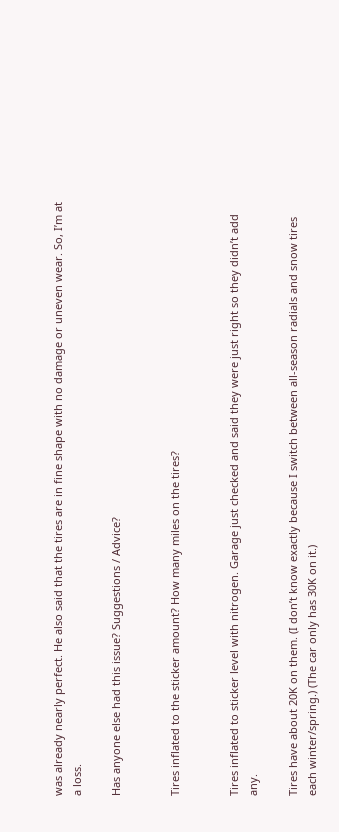was already nearly perfect. He also said that the tires are in fine shape with no damage or uneven wear. So, I’m at a loss.

Has anyone else had this issue? Suggestions / Advice?


Tires inflated to the sticker amount? How many miles on the tires?


Tires inflated to sticker level with nitrogen. Garage just checked and said they were just right so they didn’t add any.

Tires have about 20K on them. (I don’t know exactly because I switch between all-season radials and snow tires each winter/spring.) (The car only has 30K on it.)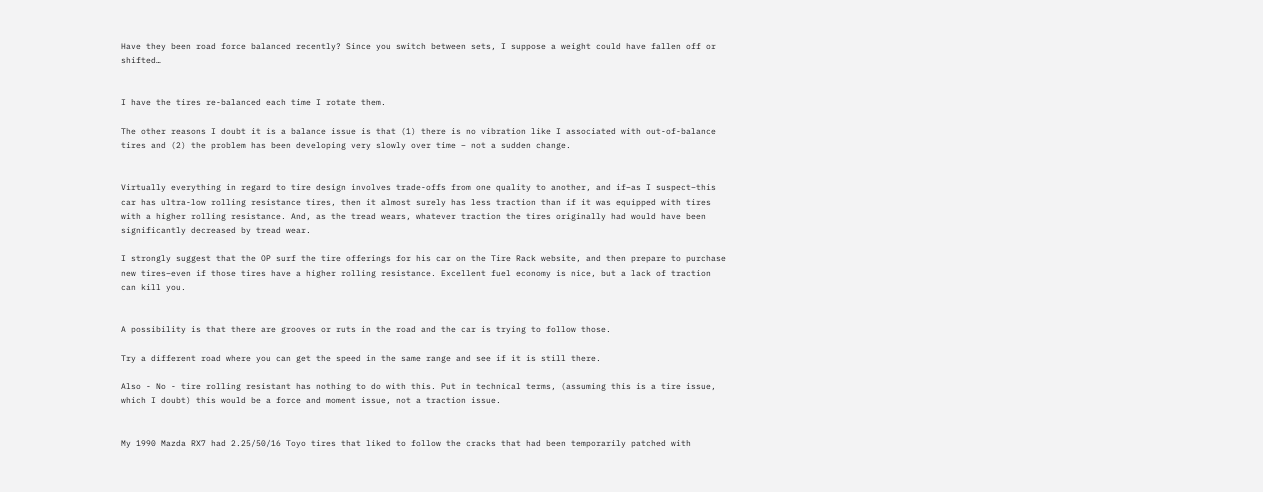Have they been road force balanced recently? Since you switch between sets, I suppose a weight could have fallen off or shifted…


I have the tires re-balanced each time I rotate them.

The other reasons I doubt it is a balance issue is that (1) there is no vibration like I associated with out-of-balance tires and (2) the problem has been developing very slowly over time – not a sudden change.


Virtually everything in regard to tire design involves trade-offs from one quality to another, and if–as I suspect–this car has ultra-low rolling resistance tires, then it almost surely has less traction than if it was equipped with tires with a higher rolling resistance. And, as the tread wears, whatever traction the tires originally had would have been significantly decreased by tread wear.

I strongly suggest that the OP surf the tire offerings for his car on the Tire Rack website, and then prepare to purchase new tires–even if those tires have a higher rolling resistance. Excellent fuel economy is nice, but a lack of traction can kill you.


A possibility is that there are grooves or ruts in the road and the car is trying to follow those.

Try a different road where you can get the speed in the same range and see if it is still there.

Also - No - tire rolling resistant has nothing to do with this. Put in technical terms, (assuming this is a tire issue, which I doubt) this would be a force and moment issue, not a traction issue.


My 1990 Mazda RX7 had 2.25/50/16 Toyo tires that liked to follow the cracks that had been temporarily patched with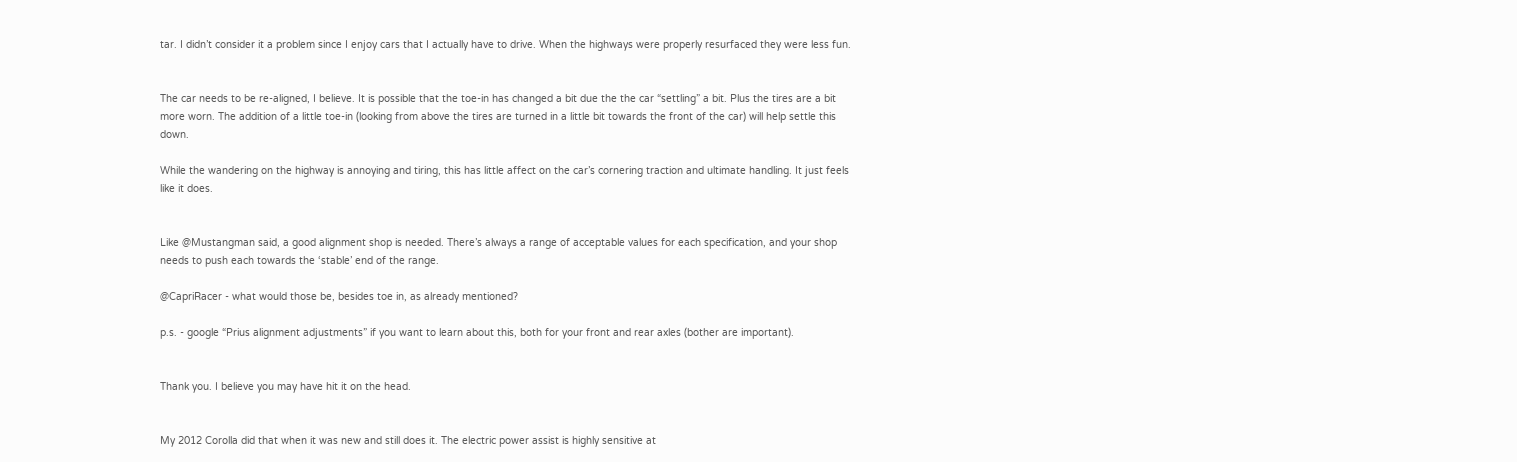tar. I didn’t consider it a problem since I enjoy cars that I actually have to drive. When the highways were properly resurfaced they were less fun.


The car needs to be re-aligned, I believe. It is possible that the toe-in has changed a bit due the the car “settling” a bit. Plus the tires are a bit more worn. The addition of a little toe-in (looking from above the tires are turned in a little bit towards the front of the car) will help settle this down.

While the wandering on the highway is annoying and tiring, this has little affect on the car’s cornering traction and ultimate handling. It just feels like it does.


Like @Mustangman said, a good alignment shop is needed. There’s always a range of acceptable values for each specification, and your shop needs to push each towards the ‘stable’ end of the range.

@CapriRacer - what would those be, besides toe in, as already mentioned?

p.s. - google “Prius alignment adjustments” if you want to learn about this, both for your front and rear axles (bother are important).


Thank you. I believe you may have hit it on the head.


My 2012 Corolla did that when it was new and still does it. The electric power assist is highly sensitive at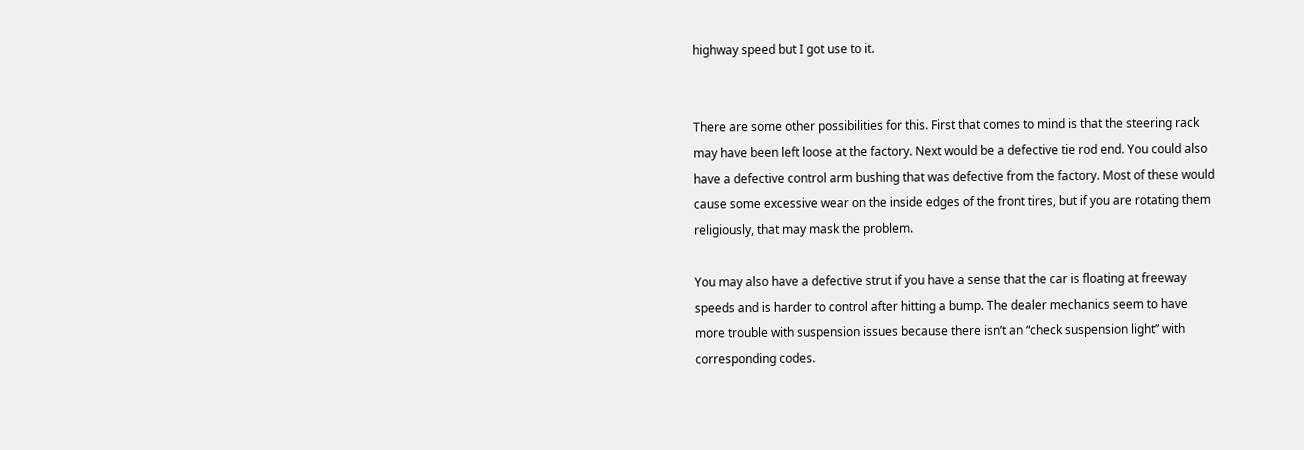highway speed but I got use to it.


There are some other possibilities for this. First that comes to mind is that the steering rack may have been left loose at the factory. Next would be a defective tie rod end. You could also have a defective control arm bushing that was defective from the factory. Most of these would cause some excessive wear on the inside edges of the front tires, but if you are rotating them religiously, that may mask the problem.

You may also have a defective strut if you have a sense that the car is floating at freeway speeds and is harder to control after hitting a bump. The dealer mechanics seem to have more trouble with suspension issues because there isn’t an “check suspension light” with corresponding codes.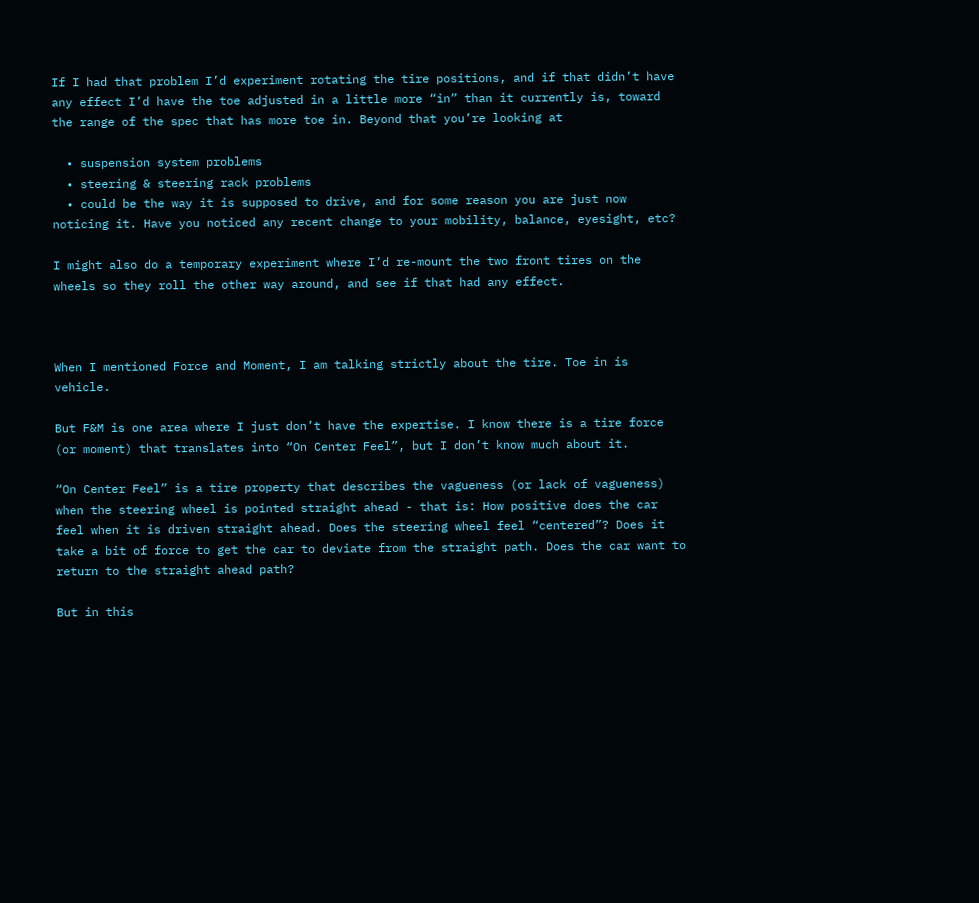If I had that problem I’d experiment rotating the tire positions, and if that didn’t have any effect I’d have the toe adjusted in a little more “in” than it currently is, toward the range of the spec that has more toe in. Beyond that you’re looking at

  • suspension system problems
  • steering & steering rack problems
  • could be the way it is supposed to drive, and for some reason you are just now noticing it. Have you noticed any recent change to your mobility, balance, eyesight, etc?

I might also do a temporary experiment where I’d re-mount the two front tires on the wheels so they roll the other way around, and see if that had any effect.



When I mentioned Force and Moment, I am talking strictly about the tire. Toe in is vehicle.

But F&M is one area where I just don’t have the expertise. I know there is a tire force (or moment) that translates into “On Center Feel”, but I don’t know much about it.

“On Center Feel” is a tire property that describes the vagueness (or lack of vagueness) when the steering wheel is pointed straight ahead - that is: How positive does the car feel when it is driven straight ahead. Does the steering wheel feel “centered”? Does it take a bit of force to get the car to deviate from the straight path. Does the car want to return to the straight ahead path?

But in this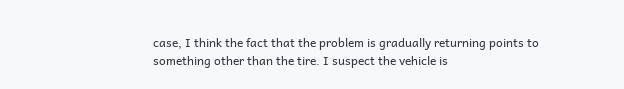case, I think the fact that the problem is gradually returning points to something other than the tire. I suspect the vehicle is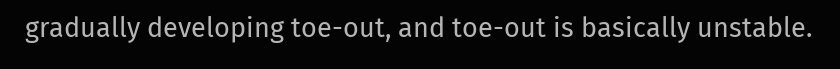gradually developing toe-out, and toe-out is basically unstable.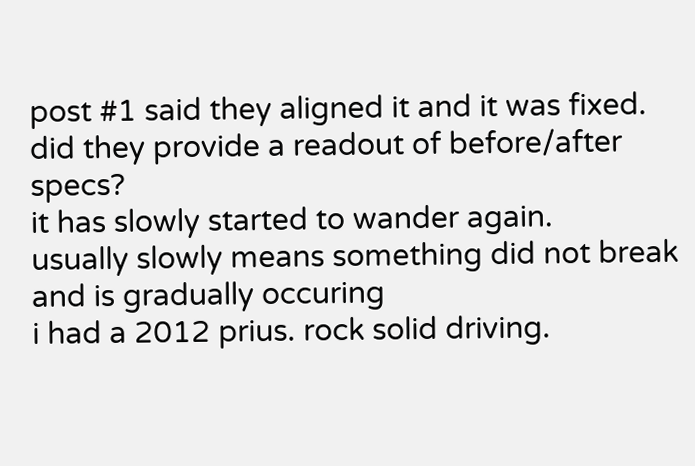post #1 said they aligned it and it was fixed.
did they provide a readout of before/after specs?
it has slowly started to wander again.
usually slowly means something did not break and is gradually occuring
i had a 2012 prius. rock solid driving.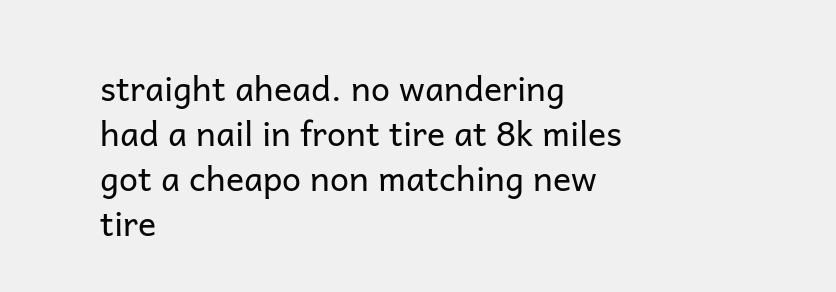straight ahead. no wandering
had a nail in front tire at 8k miles got a cheapo non matching new tire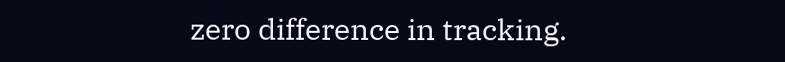zero difference in tracking.